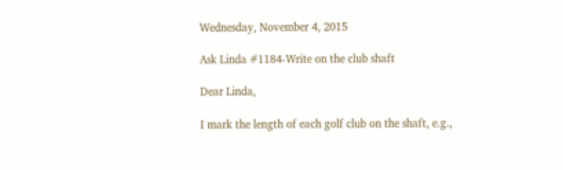Wednesday, November 4, 2015

Ask Linda #1184-Write on the club shaft

Dear Linda,

I mark the length of each golf club on the shaft, e.g.,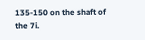135-150 on the shaft of the 7i.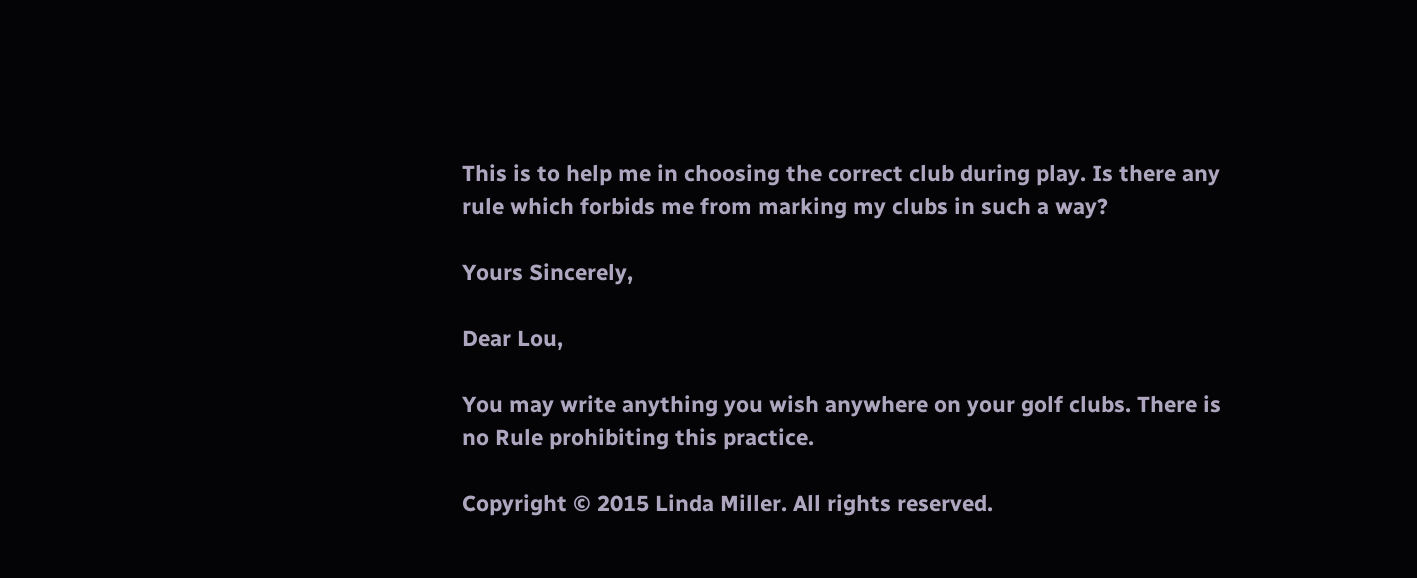This is to help me in choosing the correct club during play. Is there any rule which forbids me from marking my clubs in such a way?

Yours Sincerely,

Dear Lou,

You may write anything you wish anywhere on your golf clubs. There is no Rule prohibiting this practice.

Copyright © 2015 Linda Miller. All rights reserved.